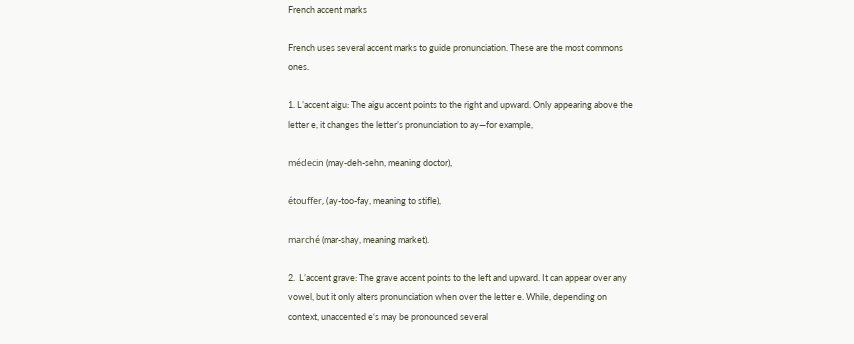French accent marks

French uses several accent marks to guide pronunciation. These are the most commons ones.

1. L’accent aigu: The aigu accent points to the right and upward. Only appearing above the letter e, it changes the letter’s pronunciation to ay—for example,

médecin (may-deh-sehn, meaning doctor),

étouffer, (ay-too-fay, meaning to stifle),

marché (mar-shay, meaning market).

2.  L’accent grave: The grave accent points to the left and upward. It can appear over any vowel, but it only alters pronunciation when over the letter e. While, depending on context, unaccented e‘s may be pronounced several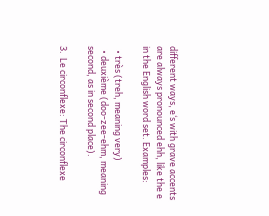different ways, e‘s with grave accents are always pronounced ehh, like the e in the English word set. Examples:

  • très (treh, meaning very)
  • deuxième (doo-zee-ehm, meaning second, as in second place).

3.  Le circonflexe: The circonflexe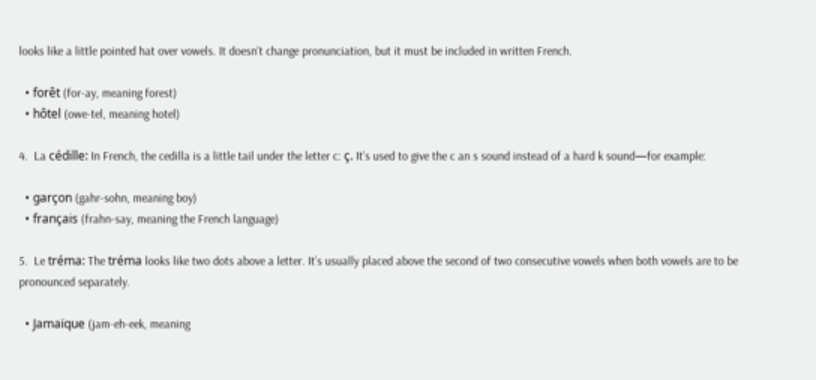looks like a little pointed hat over vowels. It doesn’t change pronunciation, but it must be included in written French.

  • forêt (for-ay, meaning forest)
  • hôtel (owe-tel, meaning hotel)

4.  La cédille: In French, the cedilla is a little tail under the letter c: ç. It’s used to give the c an s sound instead of a hard k sound—for example:

  • garçon (gahr-sohn, meaning boy)
  • français (frahn-say, meaning the French language)

5.  Le tréma: The tréma looks like two dots above a letter. It’s usually placed above the second of two consecutive vowels when both vowels are to be pronounced separately.

  • Jamaïque (jam-eh-eek, meaning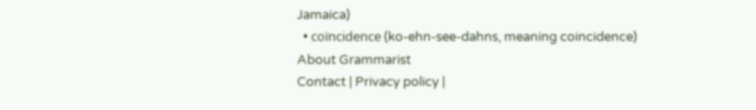Jamaica)
  • coïncidence (ko-ehn-see-dahns, meaning coincidence)
About Grammarist
Contact | Privacy policy |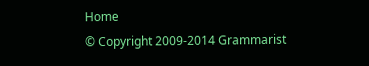Home
© Copyright 2009-2014 Grammarist